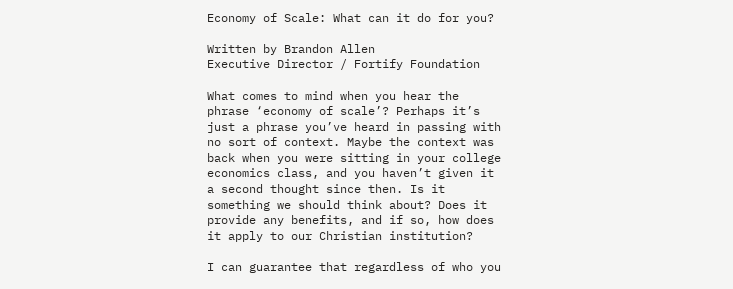Economy of Scale: What can it do for you?

Written by Brandon Allen
Executive Director / Fortify Foundation

What comes to mind when you hear the phrase ‘economy of scale’? Perhaps it’s just a phrase you’ve heard in passing with no sort of context. Maybe the context was back when you were sitting in your college economics class, and you haven’t given it a second thought since then. Is it something we should think about? Does it provide any benefits, and if so, how does it apply to our Christian institution?

I can guarantee that regardless of who you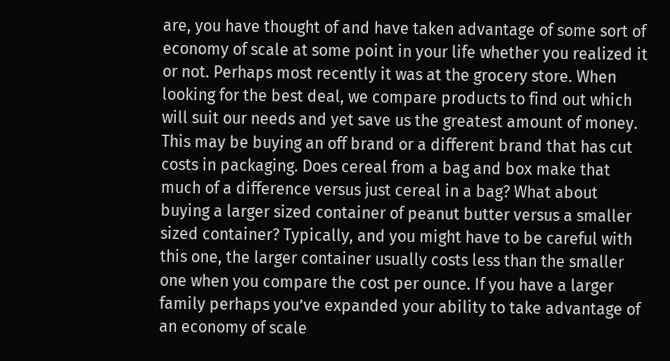are, you have thought of and have taken advantage of some sort of economy of scale at some point in your life whether you realized it or not. Perhaps most recently it was at the grocery store. When looking for the best deal, we compare products to find out which will suit our needs and yet save us the greatest amount of money. This may be buying an off brand or a different brand that has cut costs in packaging. Does cereal from a bag and box make that much of a difference versus just cereal in a bag? What about buying a larger sized container of peanut butter versus a smaller sized container? Typically, and you might have to be careful with this one, the larger container usually costs less than the smaller one when you compare the cost per ounce. If you have a larger family perhaps you’ve expanded your ability to take advantage of an economy of scale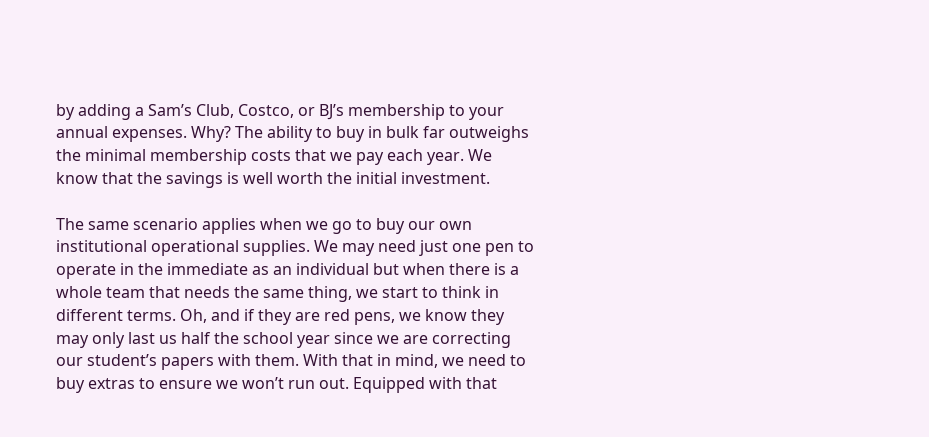by adding a Sam’s Club, Costco, or BJ’s membership to your annual expenses. Why? The ability to buy in bulk far outweighs the minimal membership costs that we pay each year. We know that the savings is well worth the initial investment.

The same scenario applies when we go to buy our own institutional operational supplies. We may need just one pen to operate in the immediate as an individual but when there is a whole team that needs the same thing, we start to think in different terms. Oh, and if they are red pens, we know they may only last us half the school year since we are correcting our student’s papers with them. With that in mind, we need to buy extras to ensure we won’t run out. Equipped with that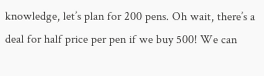knowledge, let’s plan for 200 pens. Oh wait, there’s a deal for half price per pen if we buy 500! We can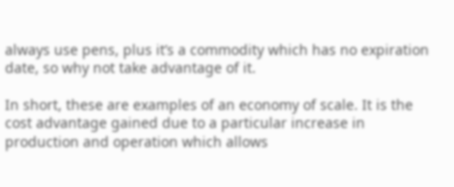always use pens, plus it’s a commodity which has no expiration date, so why not take advantage of it.

In short, these are examples of an economy of scale. It is the cost advantage gained due to a particular increase in production and operation which allows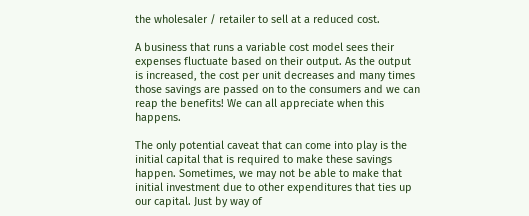the wholesaler / retailer to sell at a reduced cost.

A business that runs a variable cost model sees their expenses fluctuate based on their output. As the output is increased, the cost per unit decreases and many times those savings are passed on to the consumers and we can reap the benefits! We can all appreciate when this happens.

The only potential caveat that can come into play is the initial capital that is required to make these savings happen. Sometimes, we may not be able to make that initial investment due to other expenditures that ties up our capital. Just by way of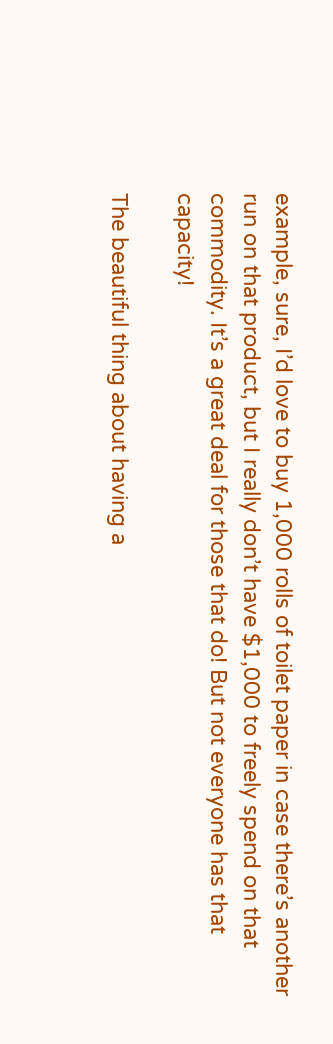example, sure, I’d love to buy 1,000 rolls of toilet paper in case there’s another run on that product, but I really don’t have $1,000 to freely spend on that commodity. It’s a great deal for those that do! But not everyone has that capacity!

The beautiful thing about having a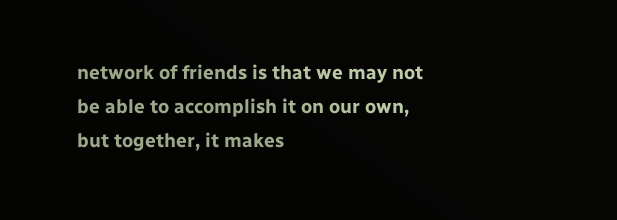network of friends is that we may not be able to accomplish it on our own, but together, it makes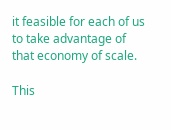it feasible for each of us to take advantage of that economy of scale.

This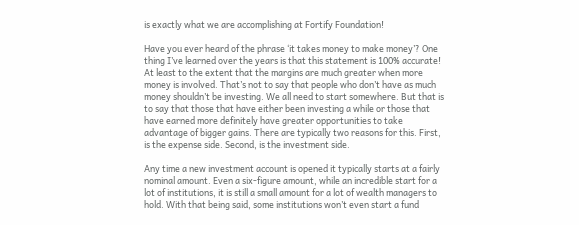is exactly what we are accomplishing at Fortify Foundation!

Have you ever heard of the phrase ‘it takes money to make money’? One thing I’ve learned over the years is that this statement is 100% accurate! At least to the extent that the margins are much greater when more money is involved. That’s not to say that people who don’t have as much money shouldn’t be investing. We all need to start somewhere. But that is to say that those that have either been investing a while or those that have earned more definitely have greater opportunities to take advantage of bigger gains. There are typically two reasons for this. First, is the expense side. Second, is the investment side.

Any time a new investment account is opened it typically starts at a fairly nominal amount. Even a six-figure amount, while an incredible start for a lot of institutions, it is still a small amount for a lot of wealth managers to hold. With that being said, some institutions won’t even start a fund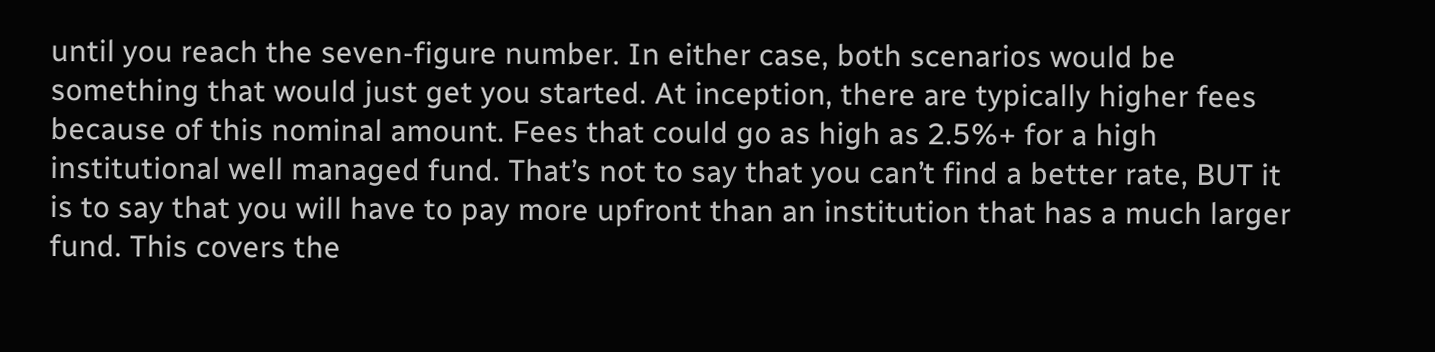until you reach the seven-figure number. In either case, both scenarios would be something that would just get you started. At inception, there are typically higher fees because of this nominal amount. Fees that could go as high as 2.5%+ for a high institutional well managed fund. That’s not to say that you can’t find a better rate, BUT it is to say that you will have to pay more upfront than an institution that has a much larger fund. This covers the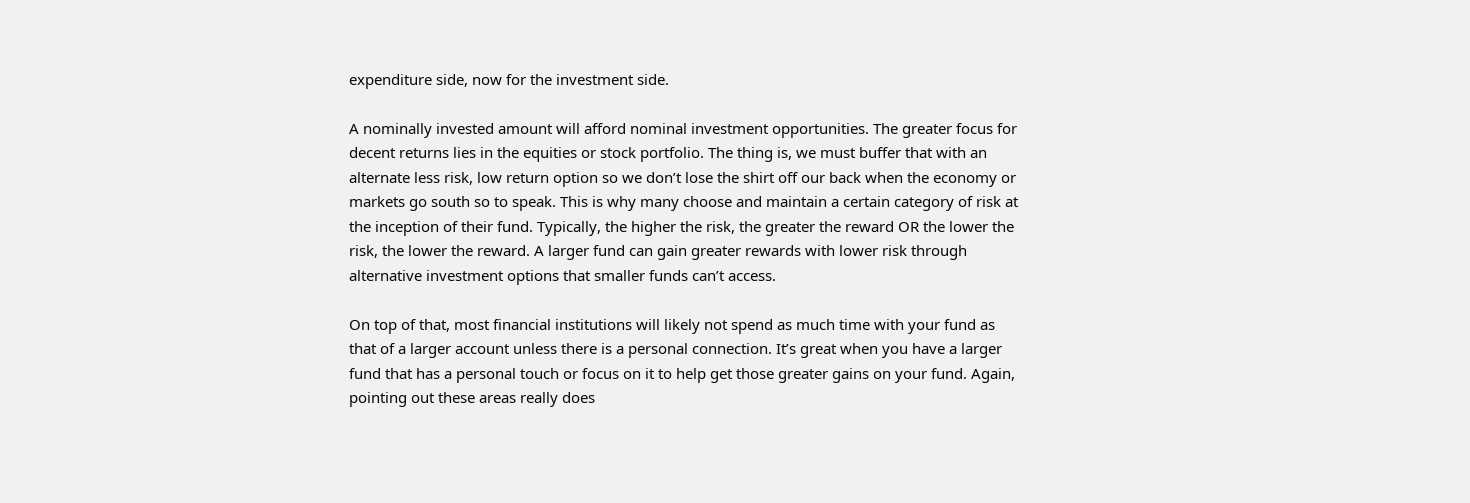expenditure side, now for the investment side.

A nominally invested amount will afford nominal investment opportunities. The greater focus for decent returns lies in the equities or stock portfolio. The thing is, we must buffer that with an alternate less risk, low return option so we don’t lose the shirt off our back when the economy or markets go south so to speak. This is why many choose and maintain a certain category of risk at the inception of their fund. Typically, the higher the risk, the greater the reward OR the lower the risk, the lower the reward. A larger fund can gain greater rewards with lower risk through alternative investment options that smaller funds can’t access.

On top of that, most financial institutions will likely not spend as much time with your fund as that of a larger account unless there is a personal connection. It’s great when you have a larger fund that has a personal touch or focus on it to help get those greater gains on your fund. Again, pointing out these areas really does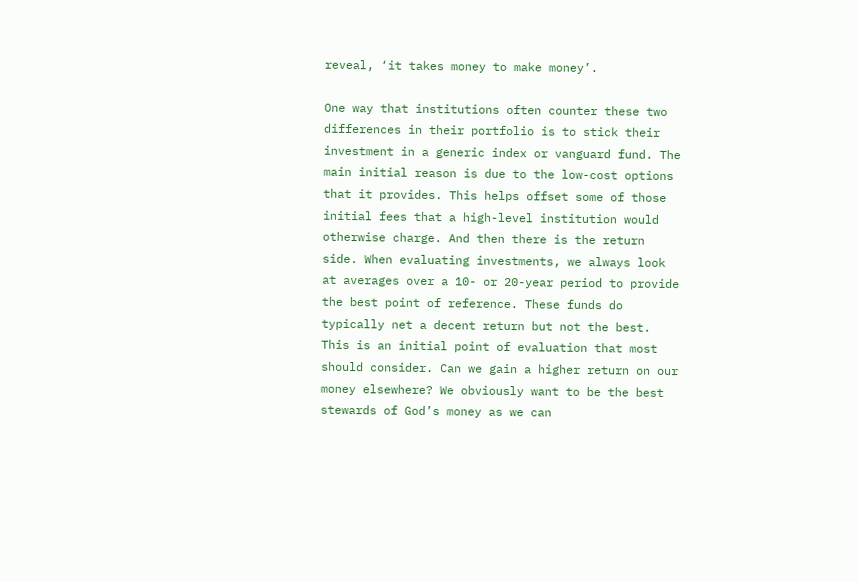reveal, ‘it takes money to make money’.

One way that institutions often counter these two differences in their portfolio is to stick their investment in a generic index or vanguard fund. The main initial reason is due to the low-cost options that it provides. This helps offset some of those initial fees that a high-level institution would otherwise charge. And then there is the return side. When evaluating investments, we always look at averages over a 10- or 20-year period to provide the best point of reference. These funds do typically net a decent return but not the best. This is an initial point of evaluation that most should consider. Can we gain a higher return on our money elsewhere? We obviously want to be the best stewards of God’s money as we can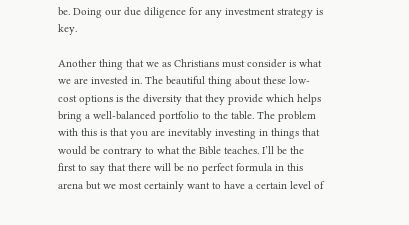be. Doing our due diligence for any investment strategy is key.

Another thing that we as Christians must consider is what we are invested in. The beautiful thing about these low-cost options is the diversity that they provide which helps bring a well-balanced portfolio to the table. The problem with this is that you are inevitably investing in things that would be contrary to what the Bible teaches. I’ll be the first to say that there will be no perfect formula in this arena but we most certainly want to have a certain level of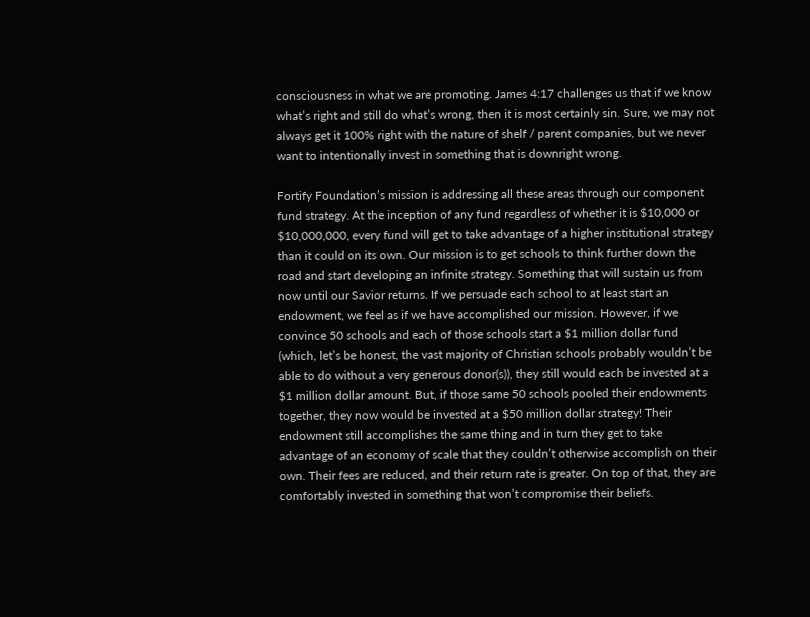consciousness in what we are promoting. James 4:17 challenges us that if we know what’s right and still do what’s wrong, then it is most certainly sin. Sure, we may not always get it 100% right with the nature of shelf / parent companies, but we never want to intentionally invest in something that is downright wrong.

Fortify Foundation’s mission is addressing all these areas through our component fund strategy. At the inception of any fund regardless of whether it is $10,000 or $10,000,000, every fund will get to take advantage of a higher institutional strategy than it could on its own. Our mission is to get schools to think further down the road and start developing an infinite strategy. Something that will sustain us from now until our Savior returns. If we persuade each school to at least start an endowment, we feel as if we have accomplished our mission. However, if we convince 50 schools and each of those schools start a $1 million dollar fund (which, let’s be honest, the vast majority of Christian schools probably wouldn’t be able to do without a very generous donor(s)), they still would each be invested at a $1 million dollar amount. But, if those same 50 schools pooled their endowments together, they now would be invested at a $50 million dollar strategy! Their endowment still accomplishes the same thing and in turn they get to take advantage of an economy of scale that they couldn’t otherwise accomplish on their own. Their fees are reduced, and their return rate is greater. On top of that, they are comfortably invested in something that won’t compromise their beliefs.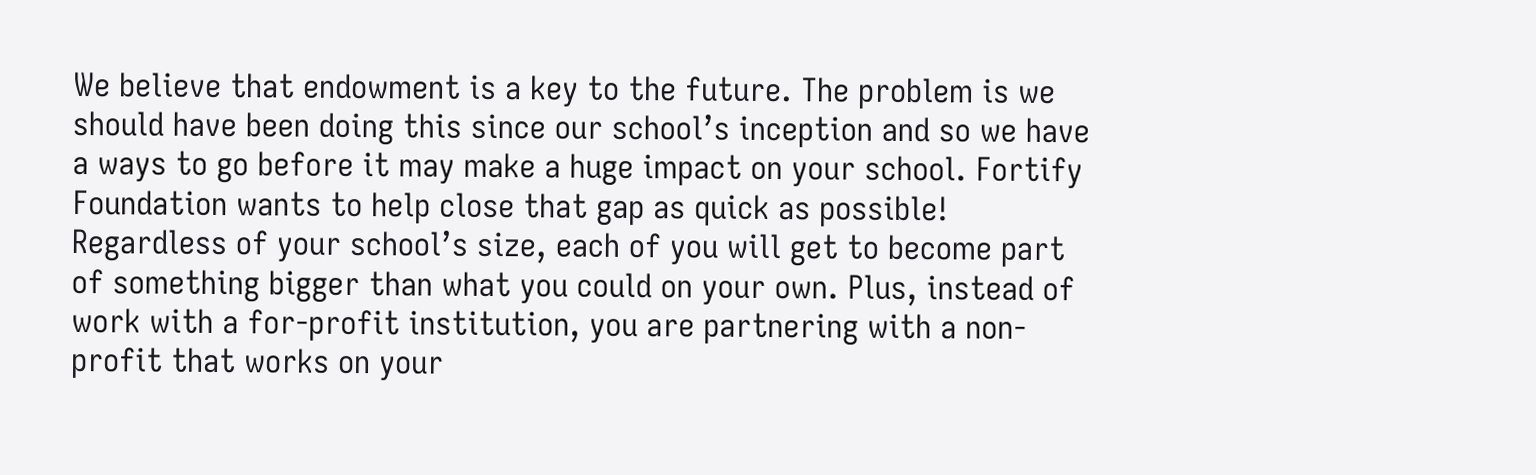We believe that endowment is a key to the future. The problem is we should have been doing this since our school’s inception and so we have a ways to go before it may make a huge impact on your school. Fortify Foundation wants to help close that gap as quick as possible! Regardless of your school’s size, each of you will get to become part of something bigger than what you could on your own. Plus, instead of work with a for-profit institution, you are partnering with a non-profit that works on your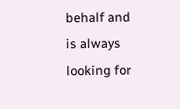behalf and is always looking for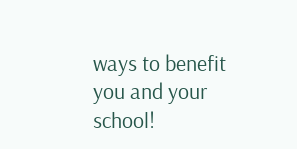ways to benefit you and your school!